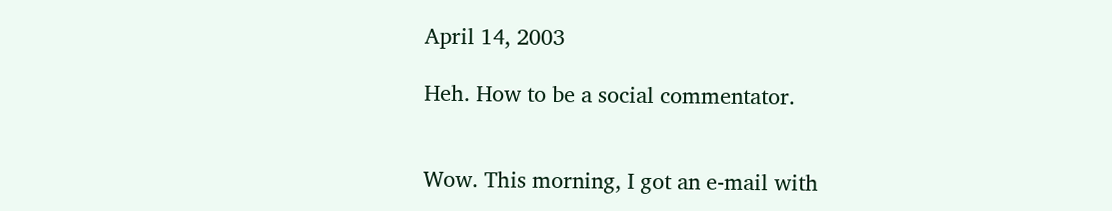April 14, 2003

Heh. How to be a social commentator.


Wow. This morning, I got an e-mail with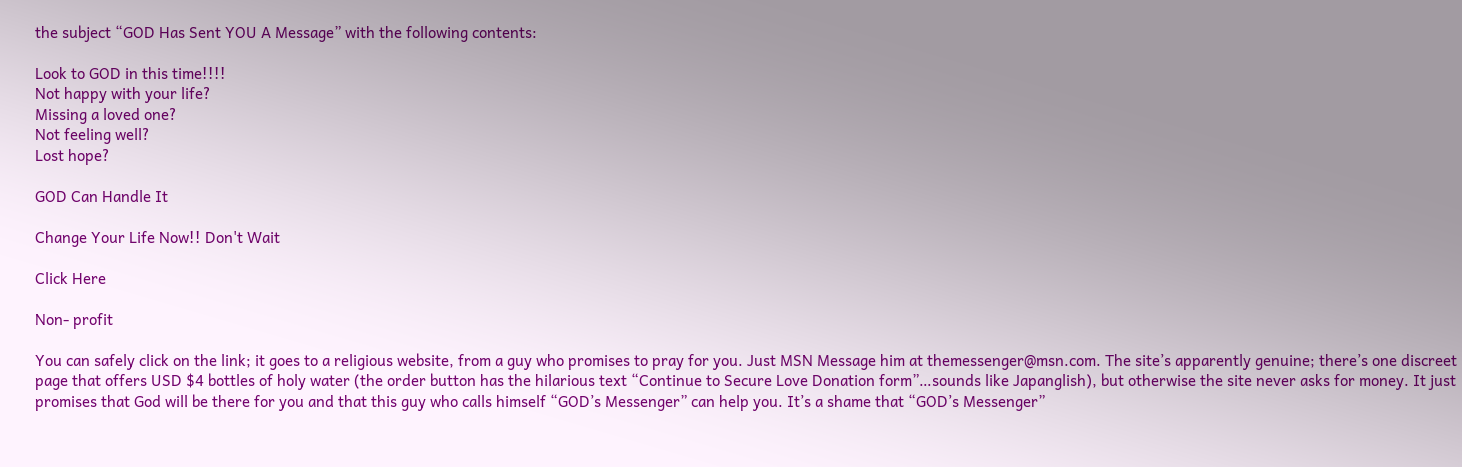the subject “GOD Has Sent YOU A Message” with the following contents:

Look to GOD in this time!!!!
Not happy with your life?
Missing a loved one?
Not feeling well?
Lost hope?

GOD Can Handle It

Change Your Life Now!! Don't Wait

Click Here

Non- profit

You can safely click on the link; it goes to a religious website, from a guy who promises to pray for you. Just MSN Message him at themessenger@msn.com. The site’s apparently genuine; there’s one discreet page that offers USD $4 bottles of holy water (the order button has the hilarious text “Continue to Secure Love Donation form”…sounds like Japanglish), but otherwise the site never asks for money. It just promises that God will be there for you and that this guy who calls himself “GOD’s Messenger” can help you. It’s a shame that “GOD’s Messenger”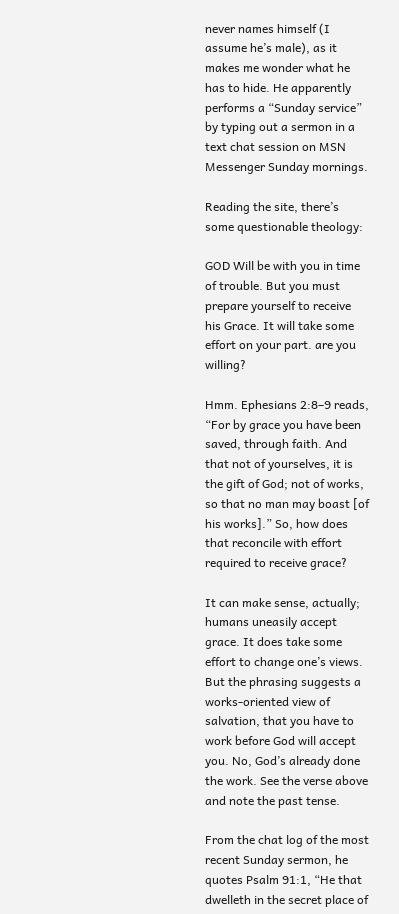never names himself (I assume he’s male), as it makes me wonder what he has to hide. He apparently performs a “Sunday service” by typing out a sermon in a text chat session on MSN Messenger Sunday mornings.

Reading the site, there’s some questionable theology:

GOD Will be with you in time of trouble. But you must prepare yourself to receive his Grace. It will take some effort on your part. are you willing?

Hmm. Ephesians 2:8–9 reads, “For by grace you have been saved, through faith. And that not of yourselves, it is the gift of God; not of works, so that no man may boast [of his works].” So, how does that reconcile with effort required to receive grace?

It can make sense, actually; humans uneasily accept grace. It does take some effort to change one’s views. But the phrasing suggests a works-oriented view of salvation, that you have to work before God will accept you. No, God’s already done the work. See the verse above and note the past tense.

From the chat log of the most recent Sunday sermon, he quotes Psalm 91:1, “He that dwelleth in the secret place of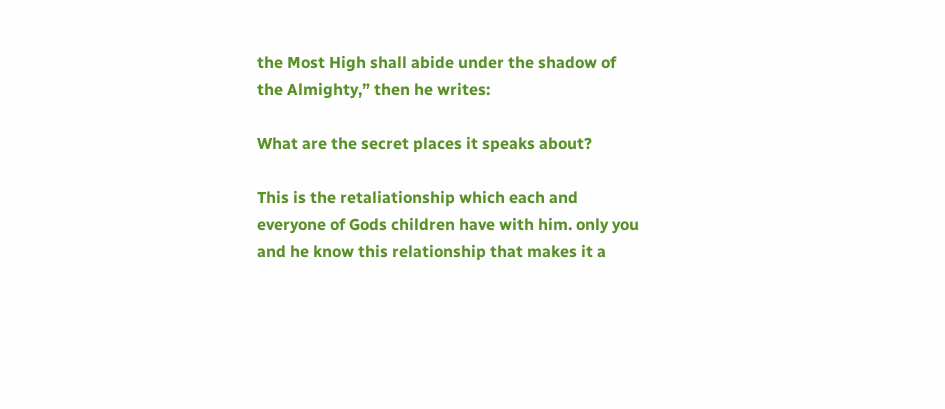the Most High shall abide under the shadow of the Almighty,” then he writes:

What are the secret places it speaks about?

This is the retaliationship which each and everyone of Gods children have with him. only you and he know this relationship that makes it a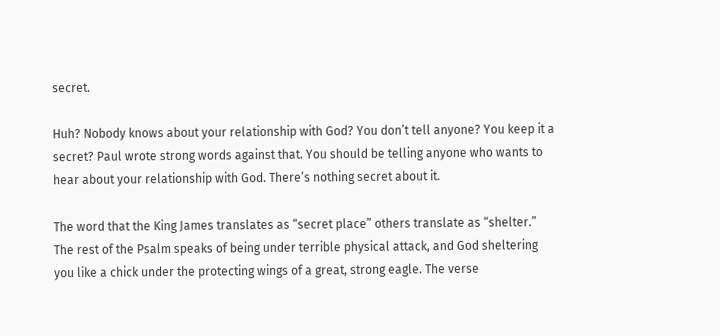secret.

Huh? Nobody knows about your relationship with God? You don’t tell anyone? You keep it a secret? Paul wrote strong words against that. You should be telling anyone who wants to hear about your relationship with God. There’s nothing secret about it.

The word that the King James translates as “secret place” others translate as “shelter.” The rest of the Psalm speaks of being under terrible physical attack, and God sheltering you like a chick under the protecting wings of a great, strong eagle. The verse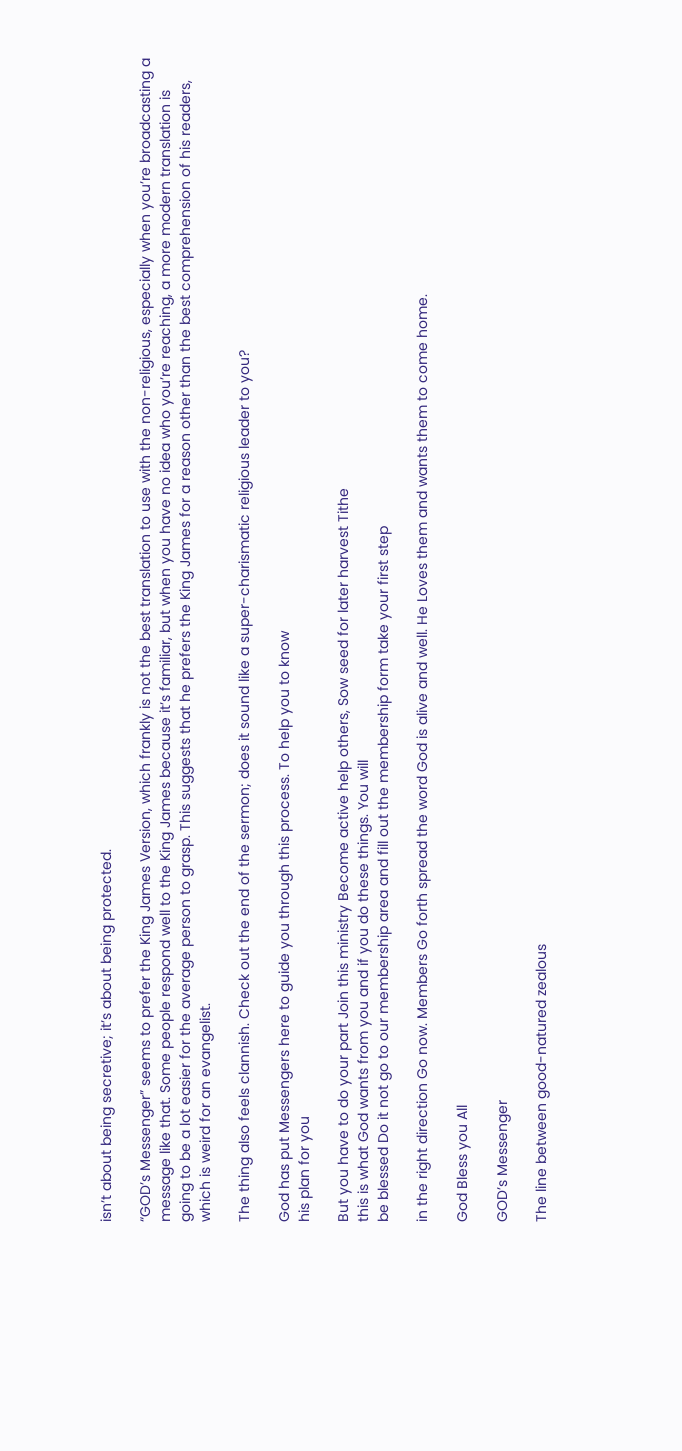isn’t about being secretive; it’s about being protected.

“GOD’s Messenger” seems to prefer the King James Version, which frankly is not the best translation to use with the non-religious, especially when you’re broadcasting a message like that. Some people respond well to the King James because it’s familiar, but when you have no idea who you’re reaching, a more modern translation is going to be a lot easier for the average person to grasp. This suggests that he prefers the King James for a reason other than the best comprehension of his readers, which is weird for an evangelist.

The thing also feels clannish. Check out the end of the sermon; does it sound like a super-charismatic religious leader to you?

God has put Messengers here to guide you through this process. To help you to know
his plan for you

But you have to do your part Join this ministry Become active help others, Sow seed for later harvest Tithe
this is what God wants from you and if you do these things. You will
be blessed Do it not go to our membership area and fill out the membership form take your first step

in the right direction Go now. Members Go forth spread the word God is alive and well. He Loves them and wants them to come home.

God Bless you All

GOD’s Messenger

The line between good-natured zealous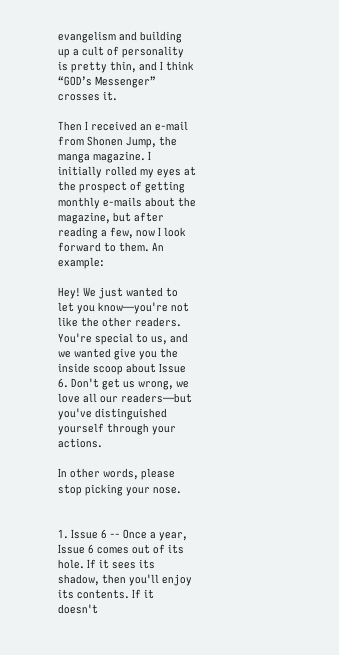evangelism and building up a cult of personality is pretty thin, and I think “GOD’s Messenger” crosses it.

Then I received an e-mail from Shonen Jump, the manga magazine. I initially rolled my eyes at the prospect of getting monthly e-mails about the magazine, but after reading a few, now I look forward to them. An example:

Hey! We just wanted to let you know—you're not like the other readers. You're special to us, and we wanted give you the inside scoop about Issue 6. Don't get us wrong, we love all our readers—but you've distinguished yourself through your actions.

In other words, please stop picking your nose.


1. Issue 6 -- Once a year, Issue 6 comes out of its hole. If it sees its shadow, then you'll enjoy its contents. If it doesn't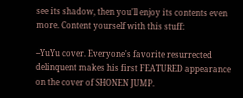see its shadow, then you'll enjoy its contents even more. Content yourself with this stuff:

--YuYu cover. Everyone's favorite resurrected delinquent makes his first FEATURED appearance on the cover of SHONEN JUMP.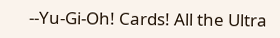--Yu-Gi-Oh! Cards! All the Ultra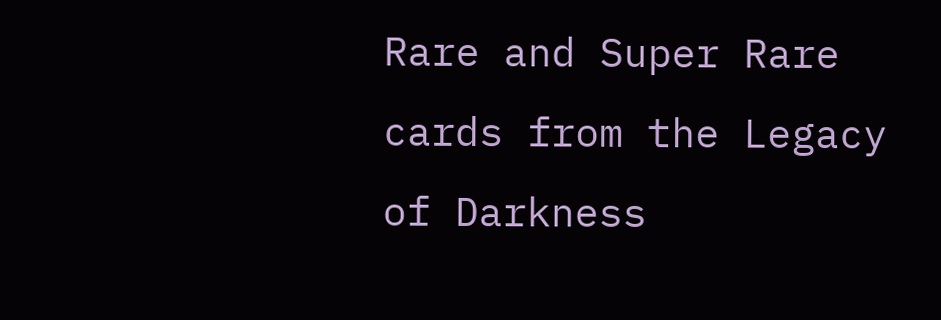Rare and Super Rare cards from the Legacy of Darkness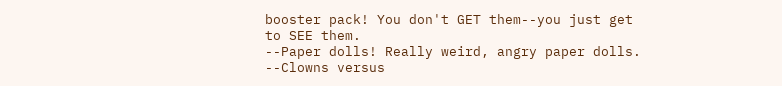booster pack! You don't GET them--you just get to SEE them.
--Paper dolls! Really weird, angry paper dolls.
--Clowns versus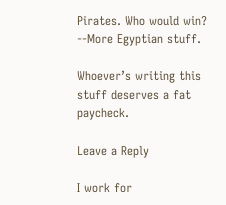Pirates. Who would win?
--More Egyptian stuff.

Whoever’s writing this stuff deserves a fat paycheck.

Leave a Reply

I work for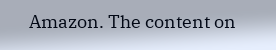Amazon. The content on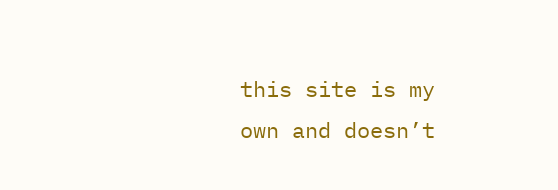this site is my own and doesn’t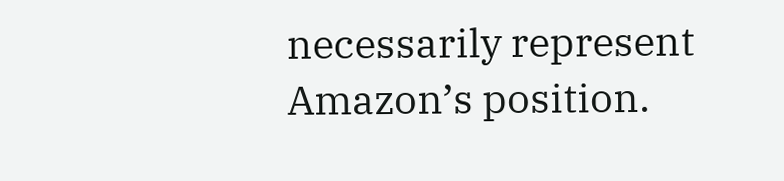necessarily represent Amazon’s position.